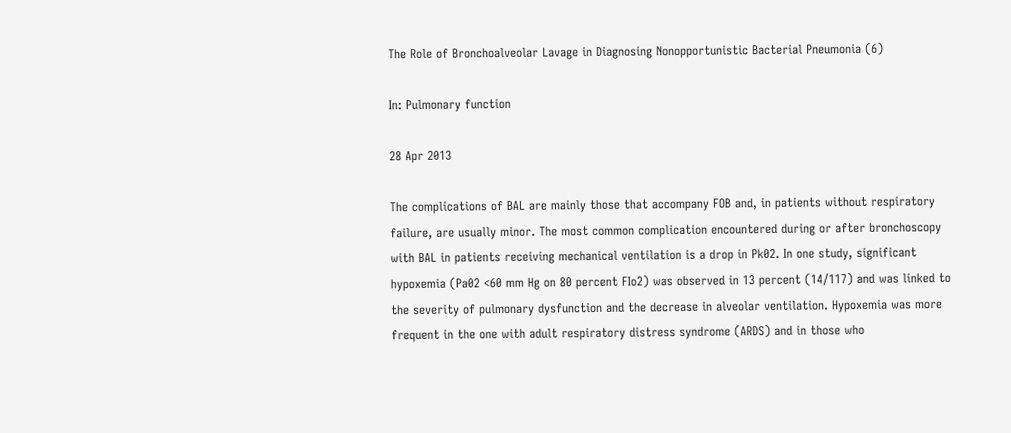The Role of Bronchoalveolar Lavage in Diagnosing Nonopportunistic Bacterial Pneumonia (6)

In: Pulmonary function

28 Apr 2013

The complications of BAL are mainly those that accompany FOB and, in patients without respiratory failure, are usually minor. The most common complication encountered during or after bronchoscopy with BAL in patients receiving mechanical ventilation is a drop in Pk02. In one study, significant hypoxemia (Pa02 <60 mm Hg on 80 percent FIo2) was observed in 13 percent (14/117) and was linked to the severity of pulmonary dysfunction and the decrease in alveolar ventilation. Hypoxemia was more frequent in the one with adult respiratory distress syndrome (ARDS) and in those who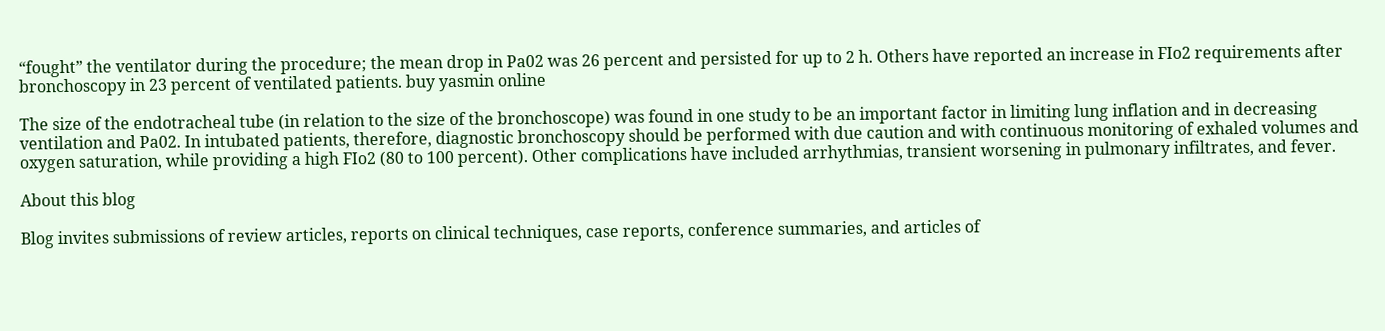“fought” the ventilator during the procedure; the mean drop in Pa02 was 26 percent and persisted for up to 2 h. Others have reported an increase in FIo2 requirements after bronchoscopy in 23 percent of ventilated patients. buy yasmin online

The size of the endotracheal tube (in relation to the size of the bronchoscope) was found in one study to be an important factor in limiting lung inflation and in decreasing ventilation and Pa02. In intubated patients, therefore, diagnostic bronchoscopy should be performed with due caution and with continuous monitoring of exhaled volumes and oxygen saturation, while providing a high FIo2 (80 to 100 percent). Other complications have included arrhythmias, transient worsening in pulmonary infiltrates, and fever.

About this blog

Blog invites submissions of review articles, reports on clinical techniques, case reports, conference summaries, and articles of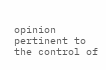opinion pertinent to the control of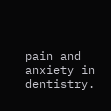pain and anxiety in dentistry.